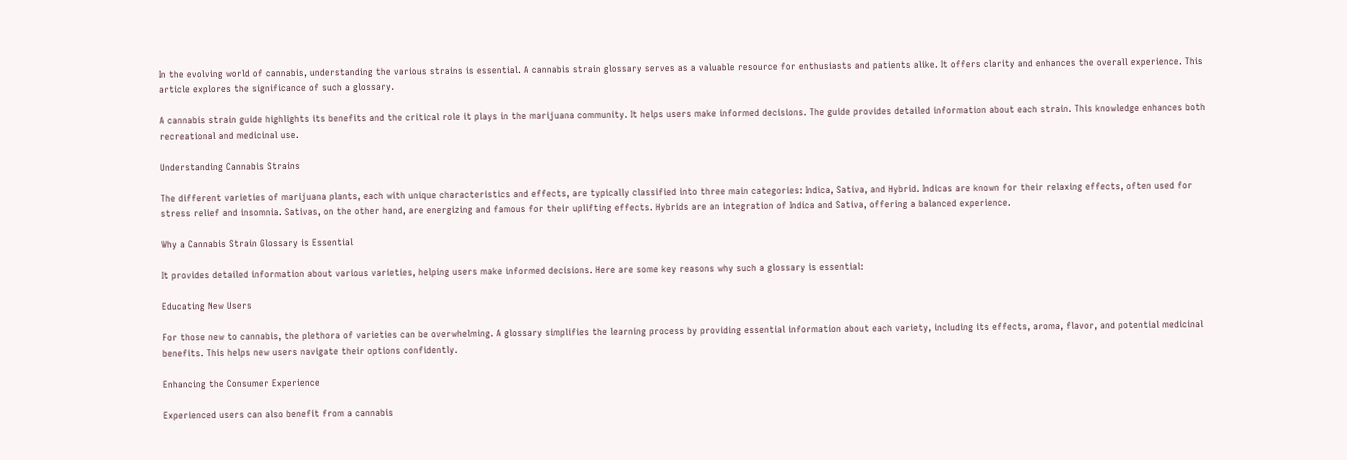In the evolving world of cannabis, understanding the various strains is essential. A cannabis strain glossary serves as a valuable resource for enthusiasts and patients alike. It offers clarity and enhances the overall experience. This article explores the significance of such a glossary.

A cannabis strain guide highlights its benefits and the critical role it plays in the marijuana community. It helps users make informed decisions. The guide provides detailed information about each strain. This knowledge enhances both recreational and medicinal use.

Understanding Cannabis Strains

The different varieties of marijuana plants, each with unique characteristics and effects, are typically classified into three main categories: Indica, Sativa, and Hybrid. Indicas are known for their relaxing effects, often used for stress relief and insomnia. Sativas, on the other hand, are energizing and famous for their uplifting effects. Hybrids are an integration of Indica and Sativa, offering a balanced experience.

Why a Cannabis Strain Glossary is Essential

It provides detailed information about various varieties, helping users make informed decisions. Here are some key reasons why such a glossary is essential:

Educating New Users

For those new to cannabis, the plethora of varieties can be overwhelming. A glossary simplifies the learning process by providing essential information about each variety, including its effects, aroma, flavor, and potential medicinal benefits. This helps new users navigate their options confidently.

Enhancing the Consumer Experience

Experienced users can also benefit from a cannabis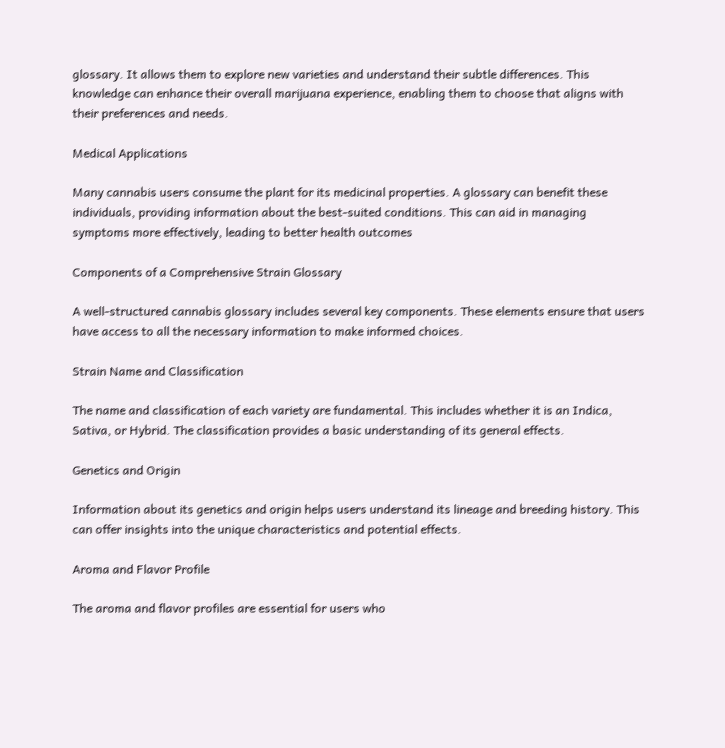glossary. It allows them to explore new varieties and understand their subtle differences. This knowledge can enhance their overall marijuana experience, enabling them to choose that aligns with their preferences and needs.

Medical Applications

Many cannabis users consume the plant for its medicinal properties. A glossary can benefit these individuals, providing information about the best-suited conditions. This can aid in managing symptoms more effectively, leading to better health outcomes

Components of a Comprehensive Strain Glossary

A well-structured cannabis glossary includes several key components. These elements ensure that users have access to all the necessary information to make informed choices.

Strain Name and Classification

The name and classification of each variety are fundamental. This includes whether it is an Indica, Sativa, or Hybrid. The classification provides a basic understanding of its general effects.

Genetics and Origin

Information about its genetics and origin helps users understand its lineage and breeding history. This can offer insights into the unique characteristics and potential effects.

Aroma and Flavor Profile

The aroma and flavor profiles are essential for users who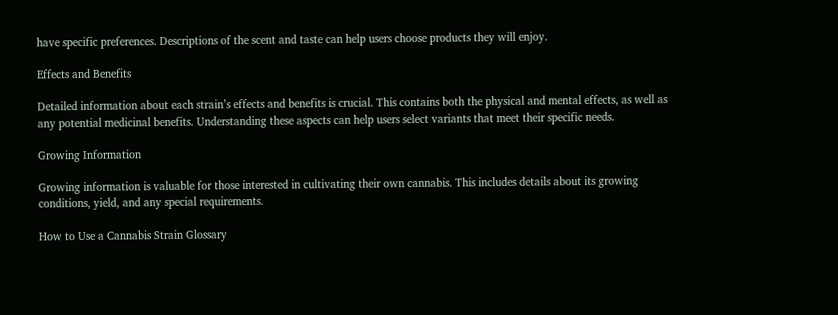have specific preferences. Descriptions of the scent and taste can help users choose products they will enjoy.

Effects and Benefits

Detailed information about each strain’s effects and benefits is crucial. This contains both the physical and mental effects, as well as any potential medicinal benefits. Understanding these aspects can help users select variants that meet their specific needs.

Growing Information

Growing information is valuable for those interested in cultivating their own cannabis. This includes details about its growing conditions, yield, and any special requirements.

How to Use a Cannabis Strain Glossary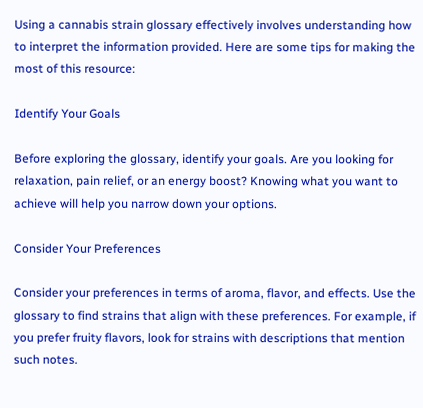Using a cannabis strain glossary effectively involves understanding how to interpret the information provided. Here are some tips for making the most of this resource:

Identify Your Goals

Before exploring the glossary, identify your goals. Are you looking for relaxation, pain relief, or an energy boost? Knowing what you want to achieve will help you narrow down your options.

Consider Your Preferences

Consider your preferences in terms of aroma, flavor, and effects. Use the glossary to find strains that align with these preferences. For example, if you prefer fruity flavors, look for strains with descriptions that mention such notes.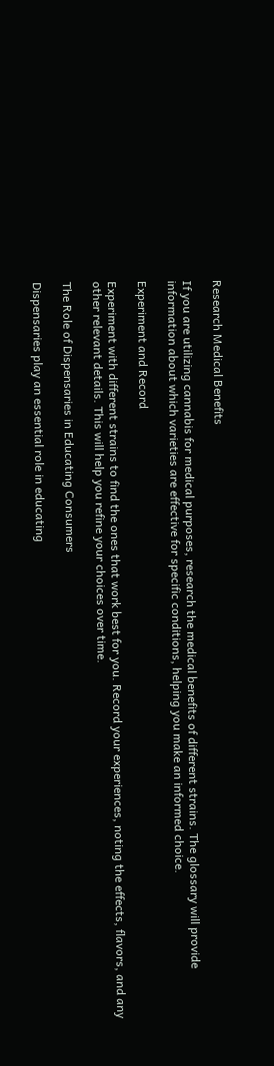Research Medical Benefits

If you are utilizing cannabis for medical purposes, research the medical benefits of different strains. The glossary will provide information about which varieties are effective for specific conditions, helping you make an informed choice.

Experiment and Record

Experiment with different strains to find the ones that work best for you. Record your experiences, noting the effects, flavors, and any other relevant details. This will help you refine your choices over time.

The Role of Dispensaries in Educating Consumers

Dispensaries play an essential role in educating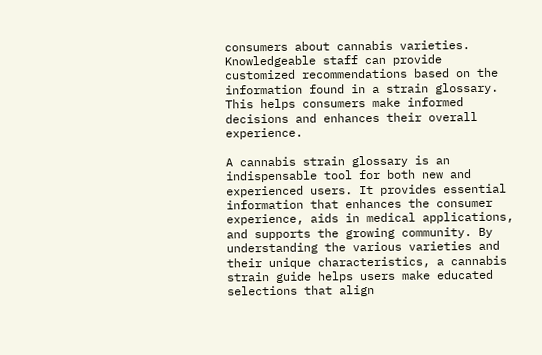consumers about cannabis varieties. Knowledgeable staff can provide customized recommendations based on the information found in a strain glossary. This helps consumers make informed decisions and enhances their overall experience.

A cannabis strain glossary is an indispensable tool for both new and experienced users. It provides essential information that enhances the consumer experience, aids in medical applications, and supports the growing community. By understanding the various varieties and their unique characteristics, a cannabis strain guide helps users make educated selections that align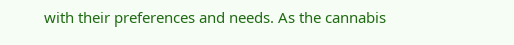with their preferences and needs. As the cannabis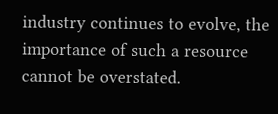industry continues to evolve, the importance of such a resource cannot be overstated.